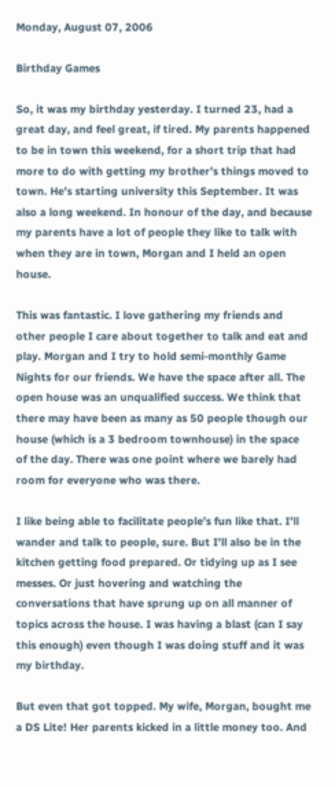Monday, August 07, 2006

Birthday Games

So, it was my birthday yesterday. I turned 23, had a great day, and feel great, if tired. My parents happened to be in town this weekend, for a short trip that had more to do with getting my brother’s things moved to town. He’s starting university this September. It was also a long weekend. In honour of the day, and because my parents have a lot of people they like to talk with when they are in town, Morgan and I held an open house.

This was fantastic. I love gathering my friends and other people I care about together to talk and eat and play. Morgan and I try to hold semi-monthly Game Nights for our friends. We have the space after all. The open house was an unqualified success. We think that there may have been as many as 50 people though our house (which is a 3 bedroom townhouse) in the space of the day. There was one point where we barely had room for everyone who was there.

I like being able to facilitate people’s fun like that. I’ll wander and talk to people, sure. But I’ll also be in the kitchen getting food prepared. Or tidying up as I see messes. Or just hovering and watching the conversations that have sprung up on all manner of topics across the house. I was having a blast (can I say this enough) even though I was doing stuff and it was my birthday.

But even that got topped. My wife, Morgan, bought me a DS Lite! Her parents kicked in a little money too. And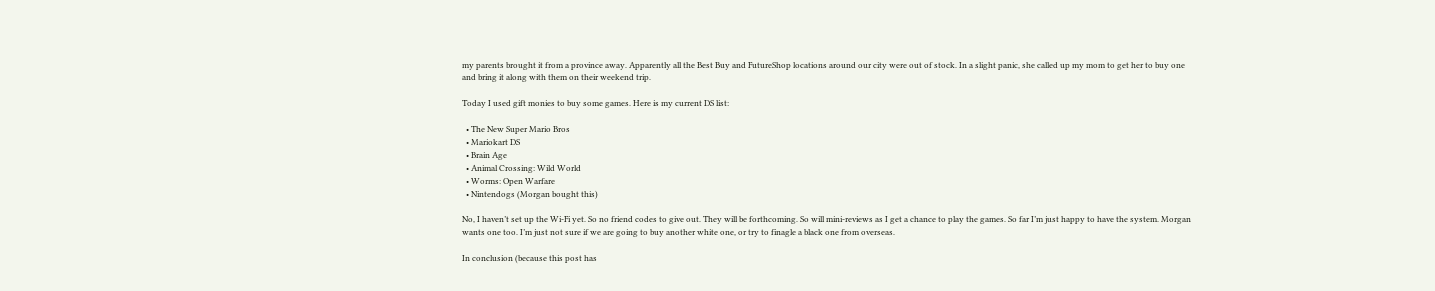my parents brought it from a province away. Apparently all the Best Buy and FutureShop locations around our city were out of stock. In a slight panic, she called up my mom to get her to buy one and bring it along with them on their weekend trip.

Today I used gift monies to buy some games. Here is my current DS list:

  • The New Super Mario Bros
  • Mariokart DS
  • Brain Age
  • Animal Crossing: Wild World
  • Worms: Open Warfare
  • Nintendogs (Morgan bought this)

No, I haven’t set up the Wi-Fi yet. So no friend codes to give out. They will be forthcoming. So will mini-reviews as I get a chance to play the games. So far I’m just happy to have the system. Morgan wants one too. I’m just not sure if we are going to buy another white one, or try to finagle a black one from overseas.

In conclusion (because this post has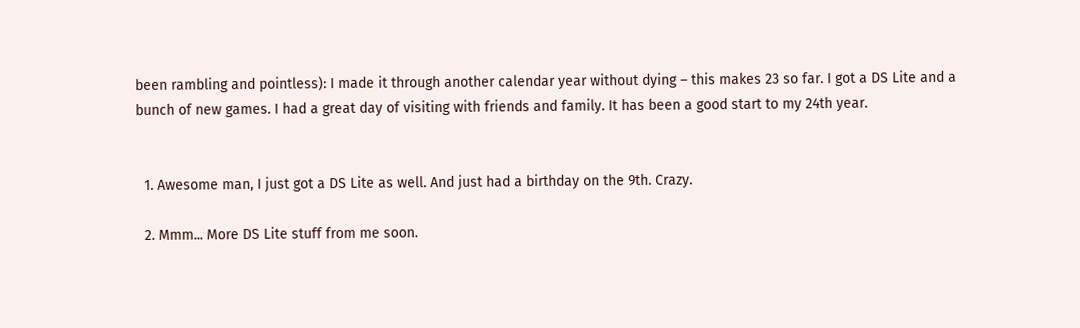been rambling and pointless): I made it through another calendar year without dying – this makes 23 so far. I got a DS Lite and a bunch of new games. I had a great day of visiting with friends and family. It has been a good start to my 24th year.


  1. Awesome man, I just got a DS Lite as well. And just had a birthday on the 9th. Crazy.

  2. Mmm... More DS Lite stuff from me soon.